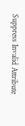Suppress Invalid Attribute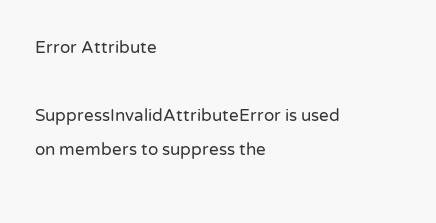Error Attribute

SuppressInvalidAttributeError is used on members to suppress the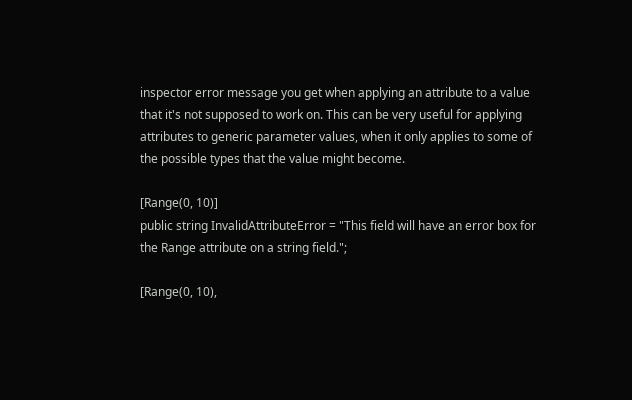inspector error message you get when applying an attribute to a value that it's not supposed to work on. This can be very useful for applying attributes to generic parameter values, when it only applies to some of the possible types that the value might become.

[Range(0, 10)]
public string InvalidAttributeError = "This field will have an error box for the Range attribute on a string field.";

[Range(0, 10),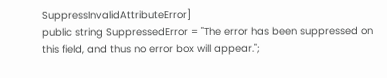SuppressInvalidAttributeError]
public string SuppressedError = "The error has been suppressed on this field, and thus no error box will appear.";